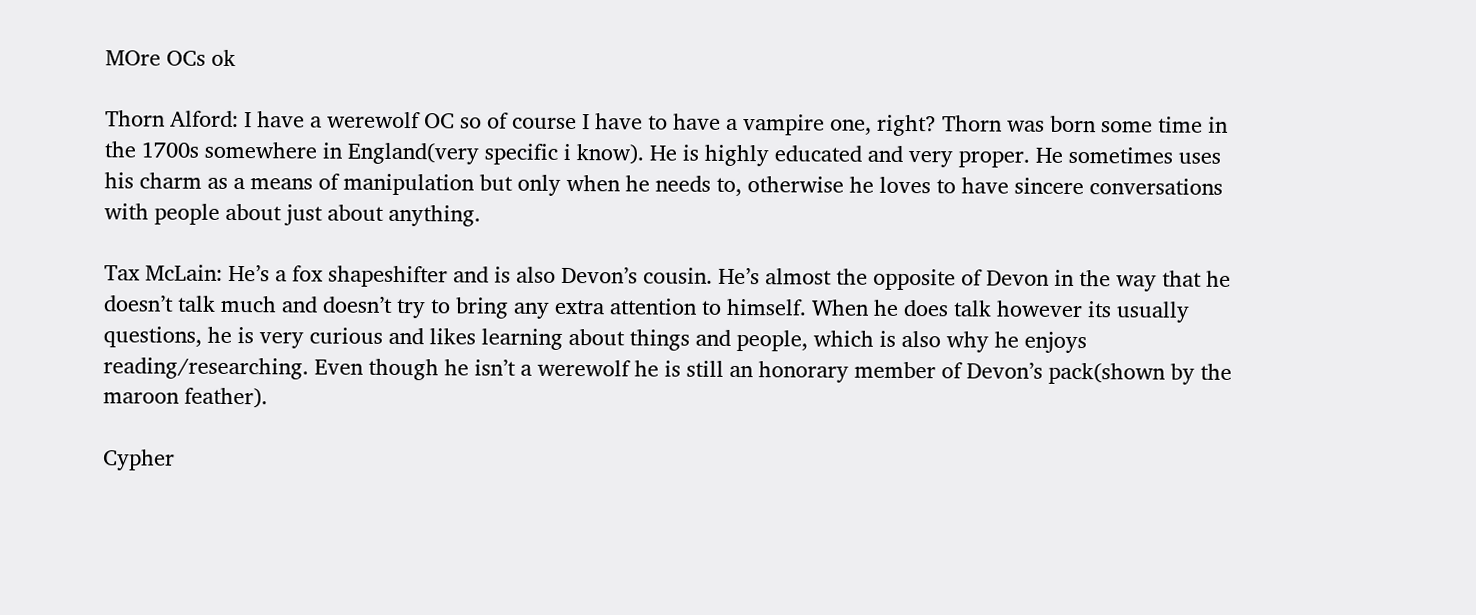MOre OCs ok

Thorn Alford: I have a werewolf OC so of course I have to have a vampire one, right? Thorn was born some time in the 1700s somewhere in England(very specific i know). He is highly educated and very proper. He sometimes uses his charm as a means of manipulation but only when he needs to, otherwise he loves to have sincere conversations with people about just about anything.

Tax McLain: He’s a fox shapeshifter and is also Devon’s cousin. He’s almost the opposite of Devon in the way that he doesn’t talk much and doesn’t try to bring any extra attention to himself. When he does talk however its usually questions, he is very curious and likes learning about things and people, which is also why he enjoys reading/researching. Even though he isn’t a werewolf he is still an honorary member of Devon’s pack(shown by the maroon feather).

Cypher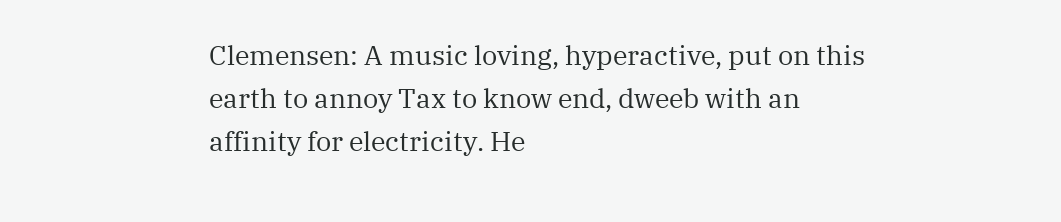Clemensen: A music loving, hyperactive, put on this earth to annoy Tax to know end, dweeb with an affinity for electricity. He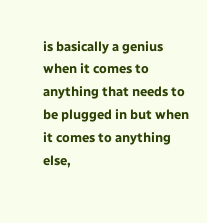is basically a genius when it comes to anything that needs to be plugged in but when it comes to anything else,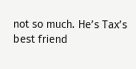not so much. He’s Tax’s best friend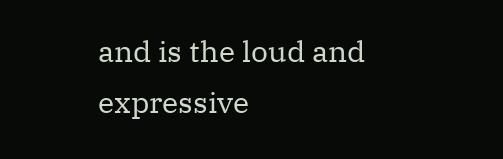and is the loud and expressive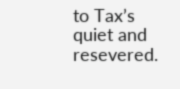to Tax’s quiet and resevered.